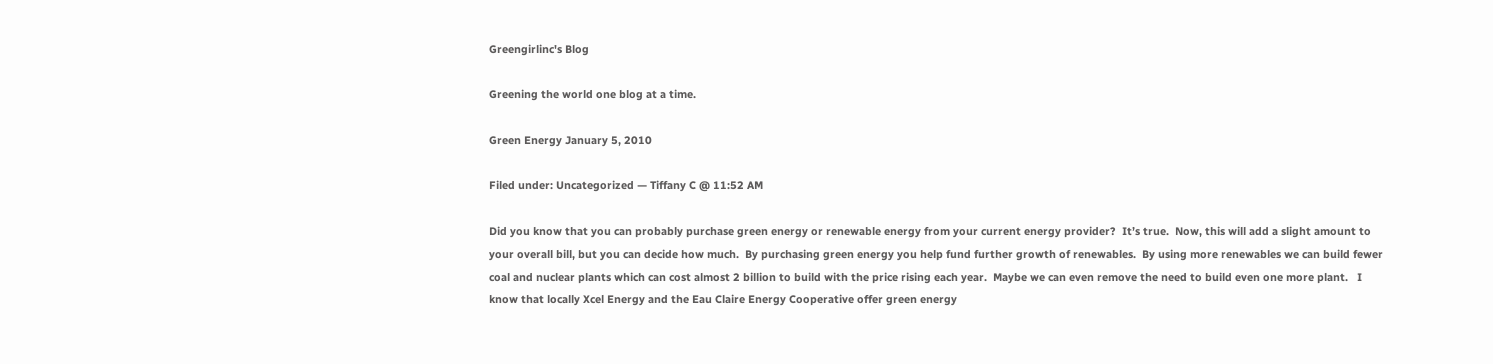Greengirlinc's Blog

Greening the world one blog at a time.

Green Energy January 5, 2010

Filed under: Uncategorized — Tiffany C @ 11:52 AM

Did you know that you can probably purchase green energy or renewable energy from your current energy provider?  It’s true.  Now, this will add a slight amount to your overall bill, but you can decide how much.  By purchasing green energy you help fund further growth of renewables.  By using more renewables we can build fewer coal and nuclear plants which can cost almost 2 billion to build with the price rising each year.  Maybe we can even remove the need to build even one more plant.   I know that locally Xcel Energy and the Eau Claire Energy Cooperative offer green energy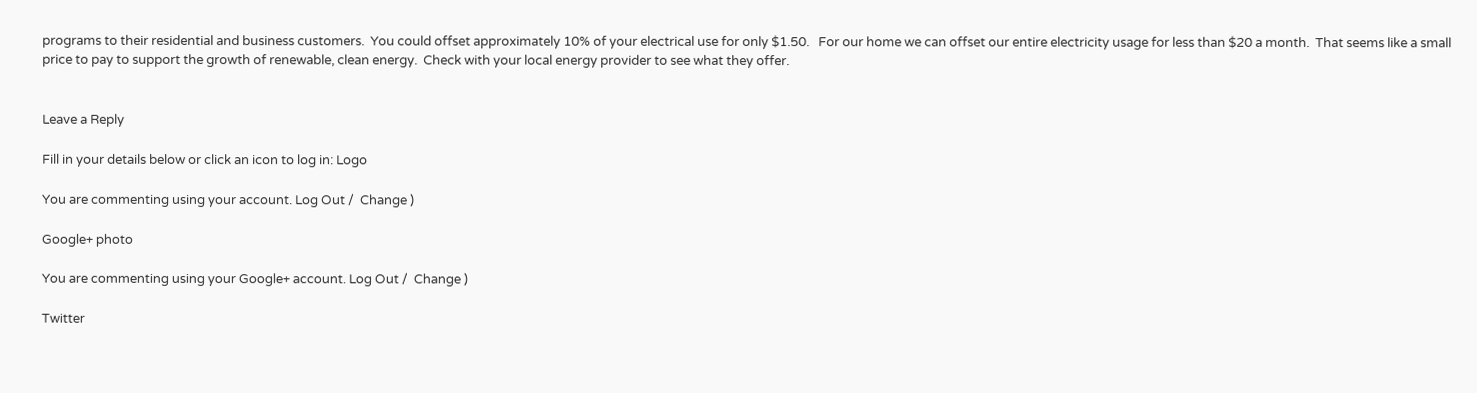programs to their residential and business customers.  You could offset approximately 10% of your electrical use for only $1.50.   For our home we can offset our entire electricity usage for less than $20 a month.  That seems like a small price to pay to support the growth of renewable, clean energy.  Check with your local energy provider to see what they offer.


Leave a Reply

Fill in your details below or click an icon to log in: Logo

You are commenting using your account. Log Out /  Change )

Google+ photo

You are commenting using your Google+ account. Log Out /  Change )

Twitter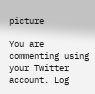picture

You are commenting using your Twitter account. Log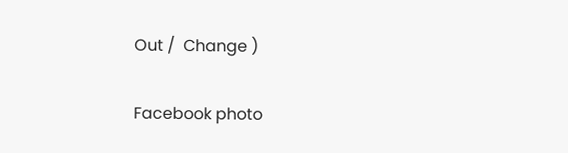Out /  Change )

Facebook photo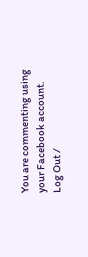You are commenting using your Facebook account. Log Out /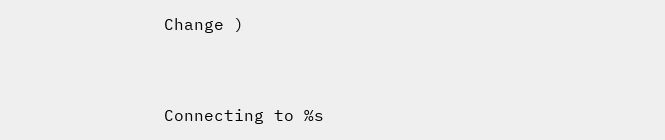Change )


Connecting to %s